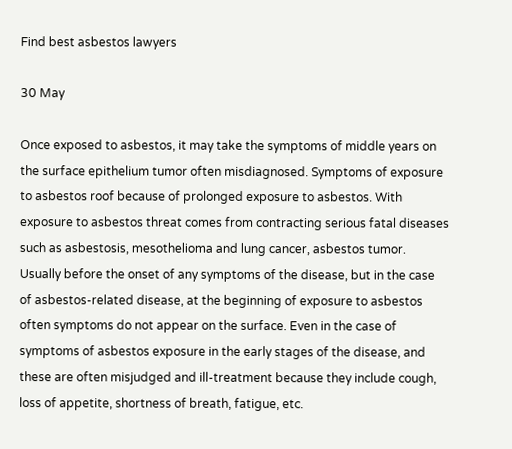Find best asbestos lawyers

30 May

Once exposed to asbestos, it may take the symptoms of middle years on the surface epithelium tumor often misdiagnosed. Symptoms of exposure to asbestos roof because of prolonged exposure to asbestos. With exposure to asbestos threat comes from contracting serious fatal diseases such as asbestosis, mesothelioma and lung cancer, asbestos tumor. Usually before the onset of any symptoms of the disease, but in the case of asbestos-related disease, at the beginning of exposure to asbestos often symptoms do not appear on the surface. Even in the case of symptoms of asbestos exposure in the early stages of the disease, and these are often misjudged and ill-treatment because they include cough, loss of appetite, shortness of breath, fatigue, etc.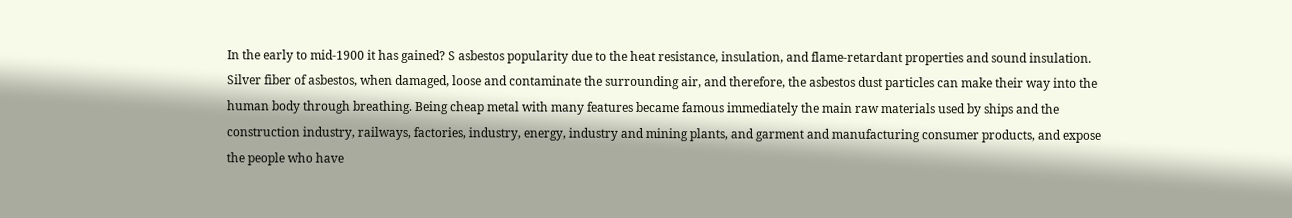In the early to mid-1900 it has gained? S asbestos popularity due to the heat resistance, insulation, and flame-retardant properties and sound insulation. Silver fiber of asbestos, when damaged, loose and contaminate the surrounding air, and therefore, the asbestos dust particles can make their way into the human body through breathing. Being cheap metal with many features became famous immediately the main raw materials used by ships and the construction industry, railways, factories, industry, energy, industry and mining plants, and garment and manufacturing consumer products, and expose the people who have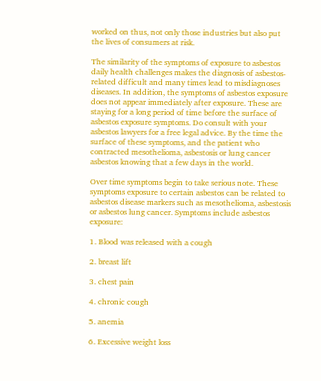worked on thus, not only those industries but also put the lives of consumers at risk.

The similarity of the symptoms of exposure to asbestos daily health challenges makes the diagnosis of asbestos-related difficult and many times lead to misdiagnoses diseases. In addition, the symptoms of asbestos exposure does not appear immediately after exposure. These are staying for a long period of time before the surface of asbestos exposure symptoms. Do consult with your asbestos lawyers for a free legal advice. By the time the surface of these symptoms, and the patient who contracted mesothelioma, asbestosis or lung cancer asbestos knowing that a few days in the world.

Over time symptoms begin to take serious note. These symptoms exposure to certain asbestos can be related to asbestos disease markers such as mesothelioma, asbestosis or asbestos lung cancer. Symptoms include asbestos exposure:

1. Blood was released with a cough

2. breast lift

3. chest pain

4. chronic cough

5. anemia

6. Excessive weight loss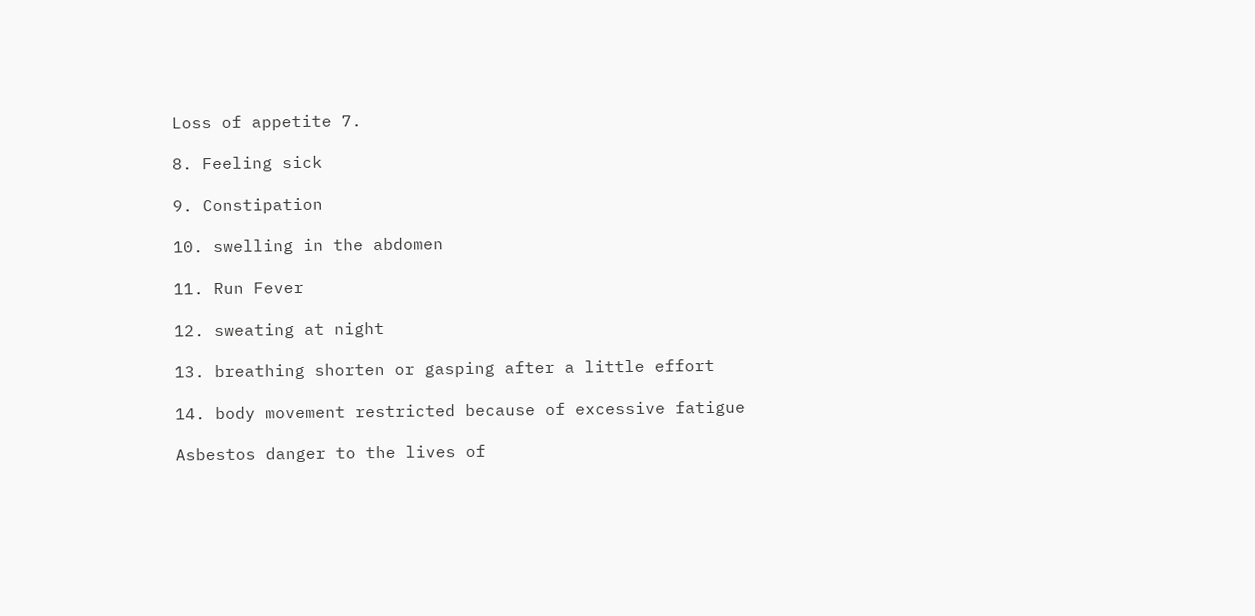Loss of appetite 7.

8. Feeling sick

9. Constipation

10. swelling in the abdomen

11. Run Fever

12. sweating at night

13. breathing shorten or gasping after a little effort

14. body movement restricted because of excessive fatigue

Asbestos danger to the lives of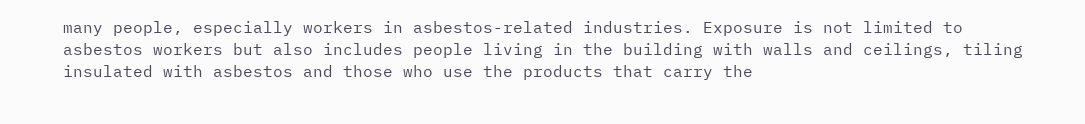many people, especially workers in asbestos-related industries. Exposure is not limited to asbestos workers but also includes people living in the building with walls and ceilings, tiling insulated with asbestos and those who use the products that carry the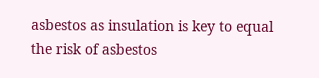asbestos as insulation is key to equal the risk of asbestos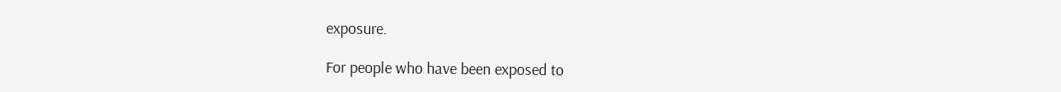exposure.

For people who have been exposed to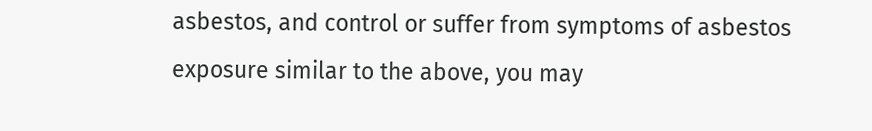asbestos, and control or suffer from symptoms of asbestos exposure similar to the above, you may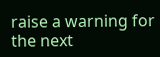raise a warning for the next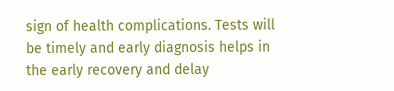sign of health complications. Tests will be timely and early diagnosis helps in the early recovery and delay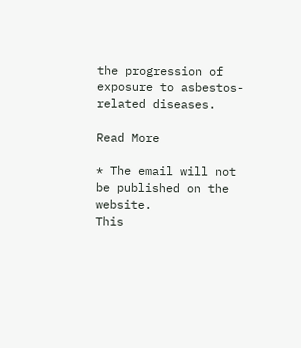the progression of exposure to asbestos-related diseases.

Read More

* The email will not be published on the website.
This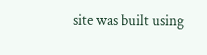site was built using